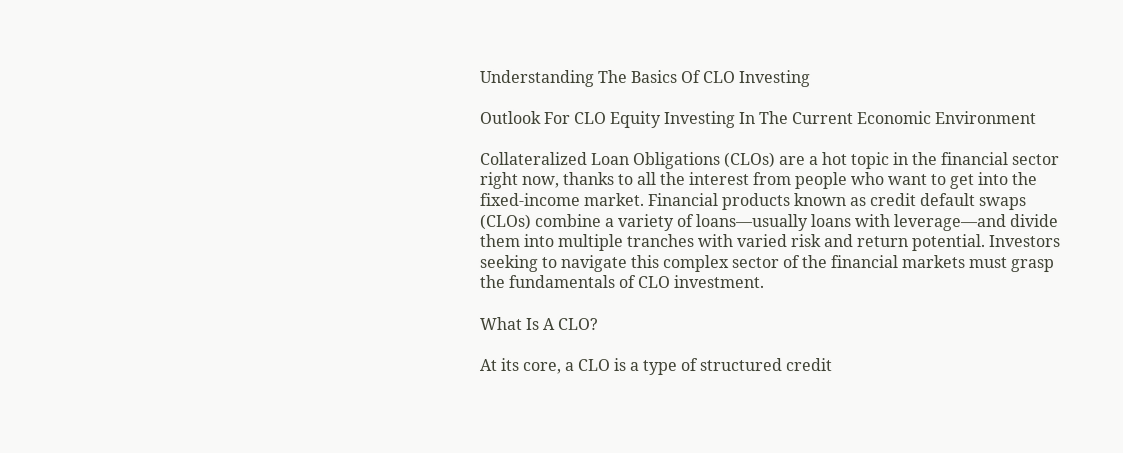Understanding The Basics Of CLO Investing

Outlook For CLO Equity Investing In The Current Economic Environment

Collateralized Loan Obligations (CLOs) are a hot topic in the financial sector right now, thanks to all the interest from people who want to get into the fixed-income market. Financial products known as credit default swaps (CLOs) combine a variety of loans—usually loans with leverage—and divide them into multiple tranches with varied risk and return potential. Investors seeking to navigate this complex sector of the financial markets must grasp the fundamentals of CLO investment.

What Is A CLO?

At its core, a CLO is a type of structured credit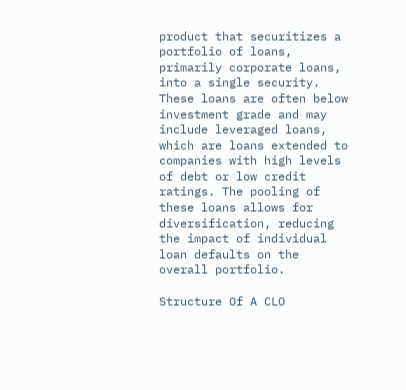product that securitizes a portfolio of loans, primarily corporate loans, into a single security. These loans are often below investment grade and may include leveraged loans, which are loans extended to companies with high levels of debt or low credit ratings. The pooling of these loans allows for diversification, reducing the impact of individual loan defaults on the overall portfolio.

Structure Of A CLO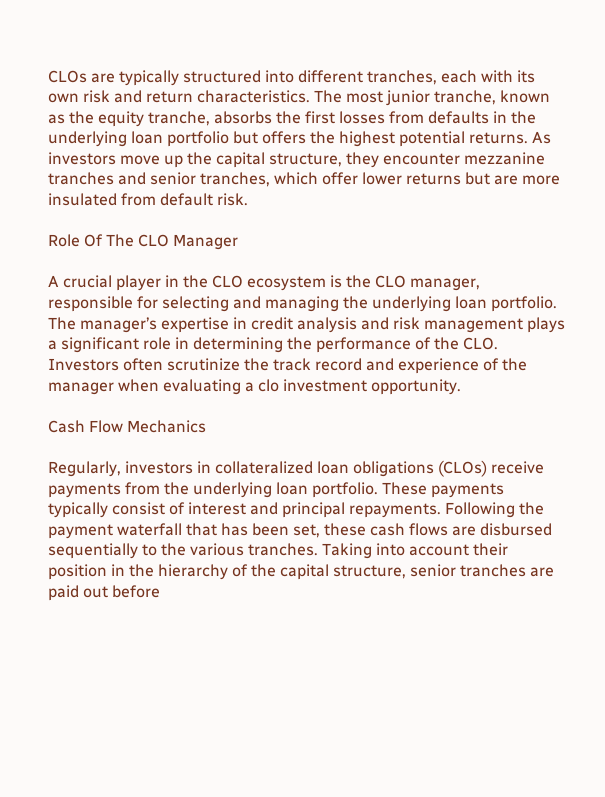CLOs are typically structured into different tranches, each with its own risk and return characteristics. The most junior tranche, known as the equity tranche, absorbs the first losses from defaults in the underlying loan portfolio but offers the highest potential returns. As investors move up the capital structure, they encounter mezzanine tranches and senior tranches, which offer lower returns but are more insulated from default risk.

Role Of The CLO Manager

A crucial player in the CLO ecosystem is the CLO manager, responsible for selecting and managing the underlying loan portfolio. The manager’s expertise in credit analysis and risk management plays a significant role in determining the performance of the CLO. Investors often scrutinize the track record and experience of the manager when evaluating a clo investment opportunity.

Cash Flow Mechanics

Regularly, investors in collateralized loan obligations (CLOs) receive payments from the underlying loan portfolio. These payments typically consist of interest and principal repayments. Following the payment waterfall that has been set, these cash flows are disbursed sequentially to the various tranches. Taking into account their position in the hierarchy of the capital structure, senior tranches are paid out before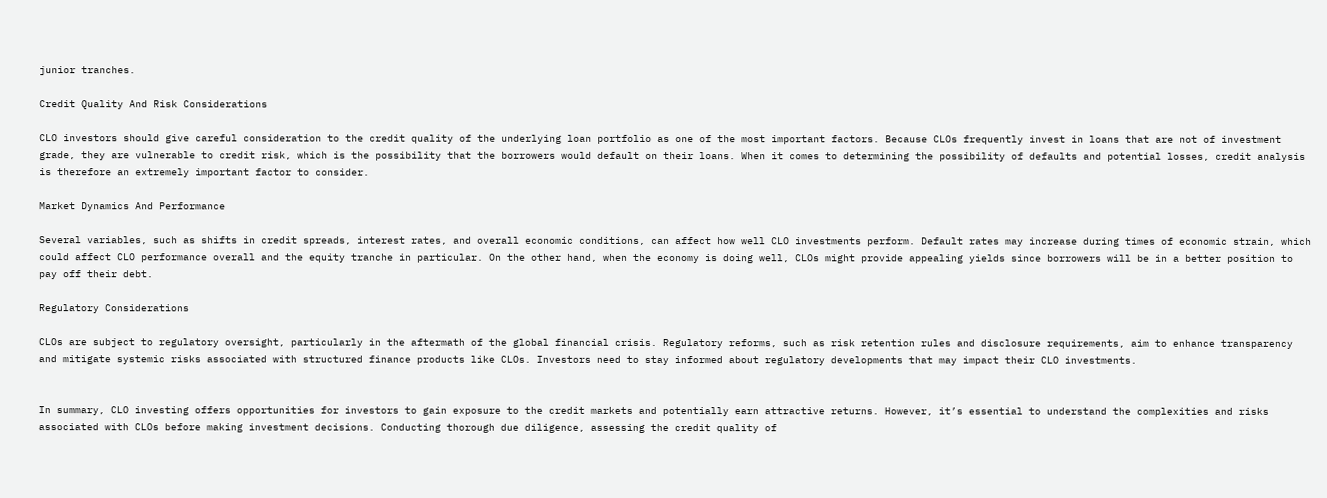junior tranches.

Credit Quality And Risk Considerations

CLO investors should give careful consideration to the credit quality of the underlying loan portfolio as one of the most important factors. Because CLOs frequently invest in loans that are not of investment grade, they are vulnerable to credit risk, which is the possibility that the borrowers would default on their loans. When it comes to determining the possibility of defaults and potential losses, credit analysis is therefore an extremely important factor to consider.

Market Dynamics And Performance

Several variables, such as shifts in credit spreads, interest rates, and overall economic conditions, can affect how well CLO investments perform. Default rates may increase during times of economic strain, which could affect CLO performance overall and the equity tranche in particular. On the other hand, when the economy is doing well, CLOs might provide appealing yields since borrowers will be in a better position to pay off their debt.

Regulatory Considerations

CLOs are subject to regulatory oversight, particularly in the aftermath of the global financial crisis. Regulatory reforms, such as risk retention rules and disclosure requirements, aim to enhance transparency and mitigate systemic risks associated with structured finance products like CLOs. Investors need to stay informed about regulatory developments that may impact their CLO investments.


In summary, CLO investing offers opportunities for investors to gain exposure to the credit markets and potentially earn attractive returns. However, it’s essential to understand the complexities and risks associated with CLOs before making investment decisions. Conducting thorough due diligence, assessing the credit quality of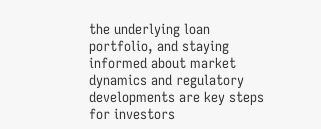the underlying loan portfolio, and staying informed about market dynamics and regulatory developments are key steps for investors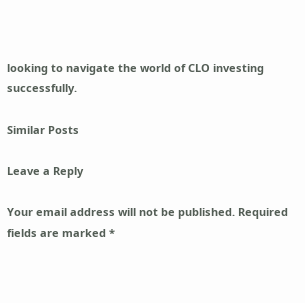looking to navigate the world of CLO investing successfully.

Similar Posts

Leave a Reply

Your email address will not be published. Required fields are marked *